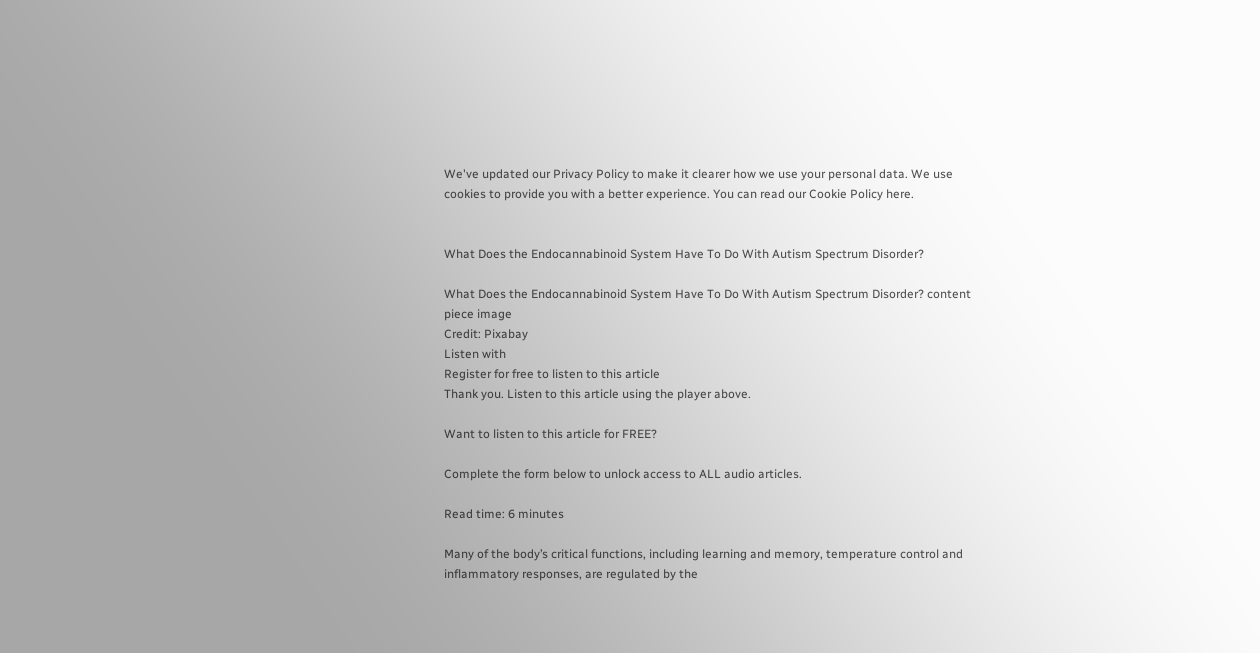We've updated our Privacy Policy to make it clearer how we use your personal data. We use cookies to provide you with a better experience. You can read our Cookie Policy here.


What Does the Endocannabinoid System Have To Do With Autism Spectrum Disorder?

What Does the Endocannabinoid System Have To Do With Autism Spectrum Disorder? content piece image
Credit: Pixabay
Listen with
Register for free to listen to this article
Thank you. Listen to this article using the player above.

Want to listen to this article for FREE?

Complete the form below to unlock access to ALL audio articles.

Read time: 6 minutes

Many of the body’s critical functions, including learning and memory, temperature control and inflammatory responses, are regulated by the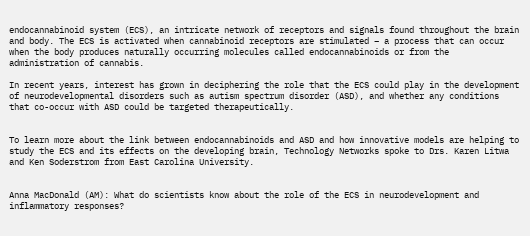endocannabinoid system (ECS), an intricate network of receptors and signals found throughout the brain and body. The ECS is activated when cannabinoid receptors are stimulated – a process that can occur when the body produces naturally occurring molecules called endocannabinoids or from the administration of cannabis.

In recent years, interest has grown in deciphering the role that the ECS could play in the development of neurodevelopmental disorders such as autism spectrum disorder (ASD), and whether any conditions that co-occur with ASD could be targeted therapeutically.


To learn more about the link between endocannabinoids and ASD and how innovative models are helping to study the ECS and its effects on the developing brain, Technology Networks spoke to Drs. Karen Litwa and Ken Soderstrom from East Carolina University.


Anna MacDonald (AM): What do scientists know about the role of the ECS in neurodevelopment and inflammatory responses?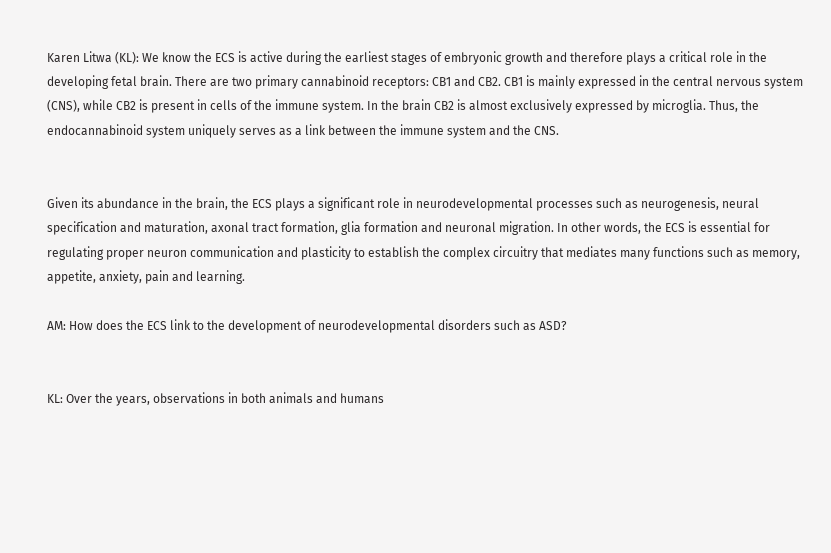Karen Litwa (KL): We know the ECS is active during the earliest stages of embryonic growth and therefore plays a critical role in the developing fetal brain. There are two primary cannabinoid receptors: CB1 and CB2. CB1 is mainly expressed in the central nervous system (CNS), while CB2 is present in cells of the immune system. In the brain CB2 is almost exclusively expressed by microglia. Thus, the endocannabinoid system uniquely serves as a link between the immune system and the CNS.


Given its abundance in the brain, the ECS plays a significant role in neurodevelopmental processes such as neurogenesis, neural specification and maturation, axonal tract formation, glia formation and neuronal migration. In other words, the ECS is essential for regulating proper neuron communication and plasticity to establish the complex circuitry that mediates many functions such as memory, appetite, anxiety, pain and learning.

AM: How does the ECS link to the development of neurodevelopmental disorders such as ASD?


KL: Over the years, observations in both animals and humans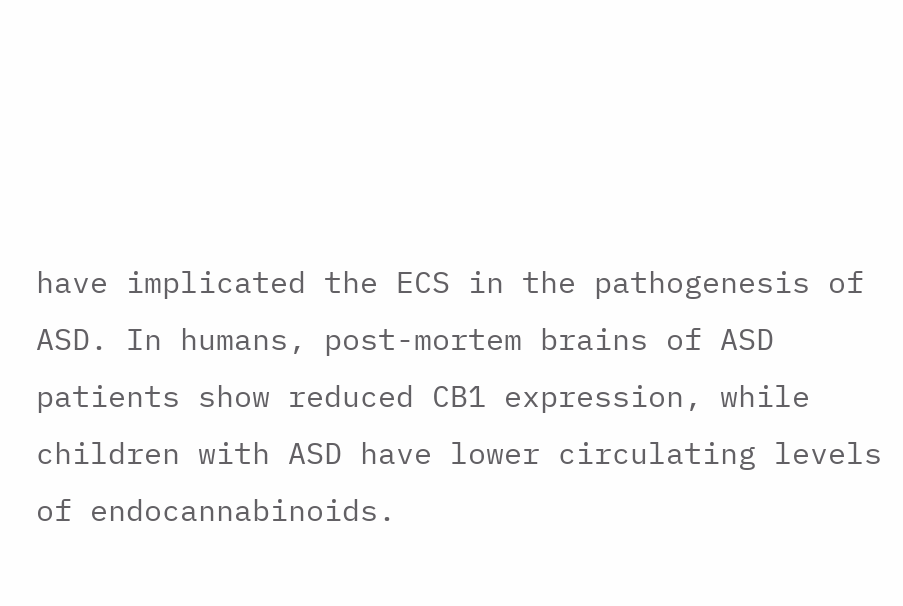have implicated the ECS in the pathogenesis of ASD. In humans, post-mortem brains of ASD patients show reduced CB1 expression, while children with ASD have lower circulating levels of endocannabinoids.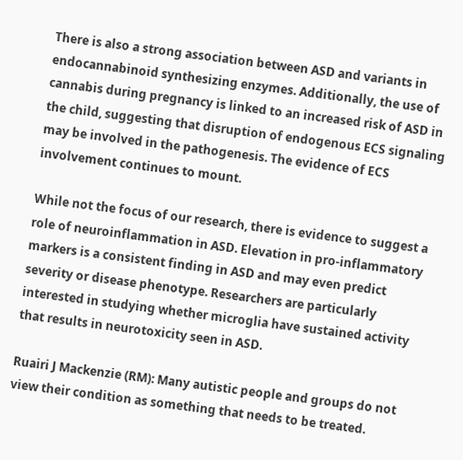There is also a strong association between ASD and variants in endocannabinoid synthesizing enzymes. Additionally, the use of cannabis during pregnancy is linked to an increased risk of ASD in the child, suggesting that disruption of endogenous ECS signaling may be involved in the pathogenesis. The evidence of ECS involvement continues to mount.

While not the focus of our research, there is evidence to suggest a role of neuroinflammation in ASD. Elevation in pro-inflammatory markers is a consistent finding in ASD and may even predict severity or disease phenotype. Researchers are particularly interested in studying whether microglia have sustained activity that results in neurotoxicity seen in ASD.

Ruairi J Mackenzie (RM): Many autistic people and groups do not view their condition as something that needs to be treated.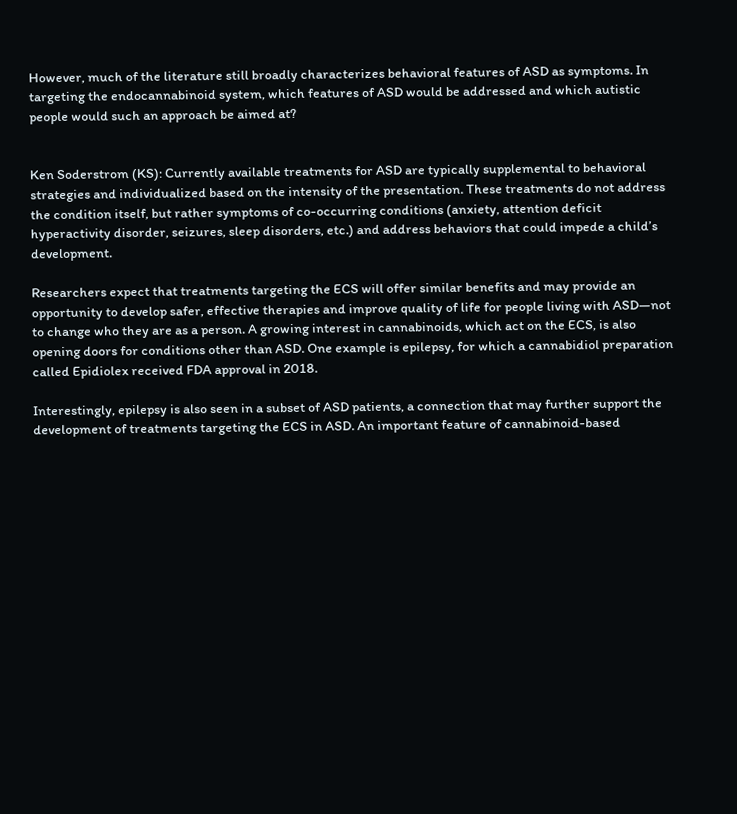However, much of the literature still broadly characterizes behavioral features of ASD as symptoms. In targeting the endocannabinoid system, which features of ASD would be addressed and which autistic people would such an approach be aimed at?


Ken Soderstrom (KS): Currently available treatments for ASD are typically supplemental to behavioral strategies and individualized based on the intensity of the presentation. These treatments do not address the condition itself, but rather symptoms of co-occurring conditions (anxiety, attention deficit hyperactivity disorder, seizures, sleep disorders, etc.) and address behaviors that could impede a child’s development.

Researchers expect that treatments targeting the ECS will offer similar benefits and may provide an opportunity to develop safer, effective therapies and improve quality of life for people living with ASD—not to change who they are as a person. A growing interest in cannabinoids, which act on the ECS, is also opening doors for conditions other than ASD. One example is epilepsy, for which a cannabidiol preparation called Epidiolex received FDA approval in 2018.

Interestingly, epilepsy is also seen in a subset of ASD patients, a connection that may further support the development of treatments targeting the ECS in ASD. An important feature of cannabinoid-based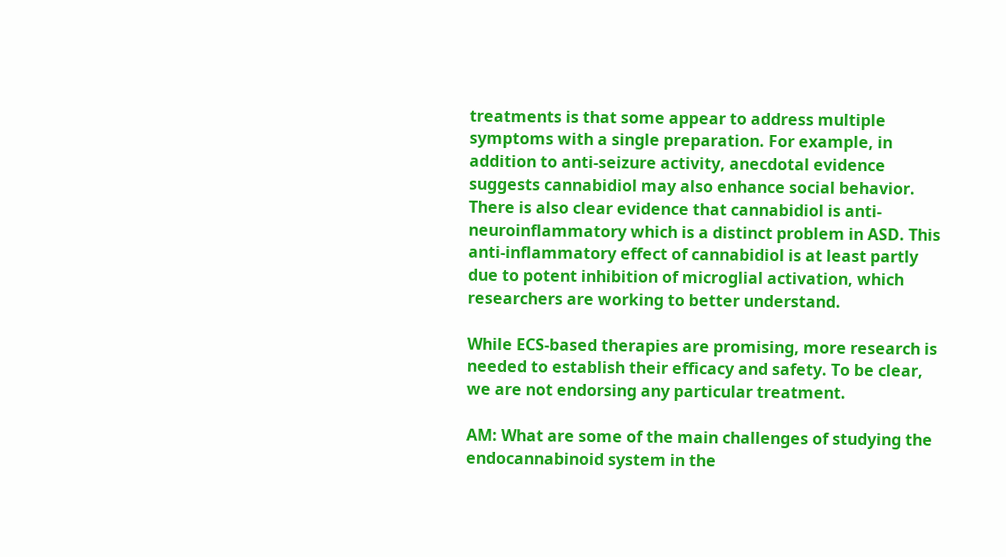treatments is that some appear to address multiple symptoms with a single preparation. For example, in addition to anti-seizure activity, anecdotal evidence suggests cannabidiol may also enhance social behavior. There is also clear evidence that cannabidiol is anti-neuroinflammatory which is a distinct problem in ASD. This anti-inflammatory effect of cannabidiol is at least partly due to potent inhibition of microglial activation, which researchers are working to better understand.

While ECS-based therapies are promising, more research is needed to establish their efficacy and safety. To be clear, we are not endorsing any particular treatment.

AM: What are some of the main challenges of studying the endocannabinoid system in the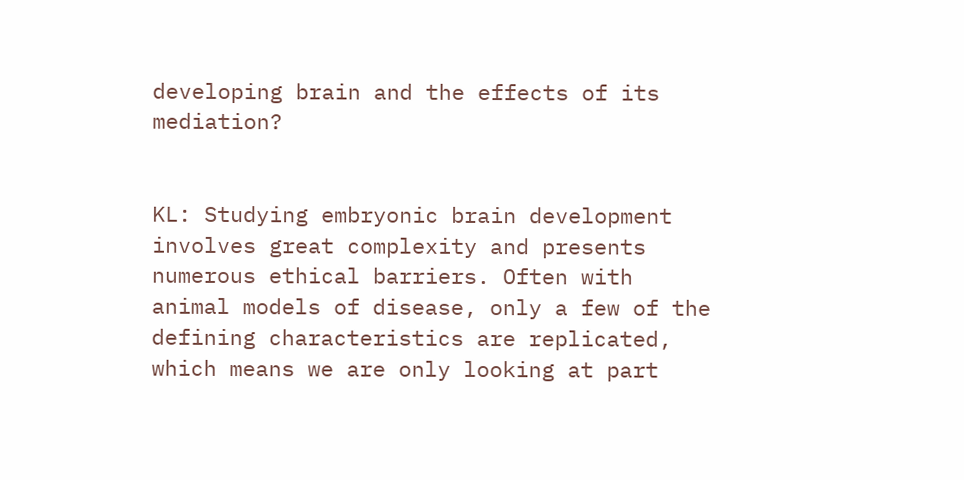developing brain and the effects of its mediation?


KL: Studying embryonic brain development involves great complexity and presents numerous ethical barriers. Often with animal models of disease, only a few of the defining characteristics are replicated, which means we are only looking at part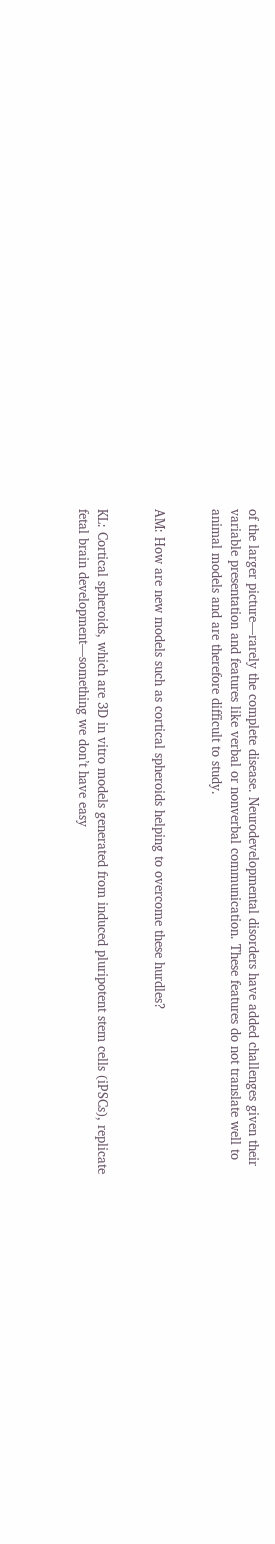of the larger picture—rarely the complete disease. Neurodevelopmental disorders have added challenges given their variable presentation and features like verbal or nonverbal communication. These features do not translate well to animal models and are therefore difficult to study.


AM: How are new models such as cortical spheroids helping to overcome these hurdles?


KL: Cortical spheroids, which are 3D in vitro models generated from induced pluripotent stem cells (iPSCs), replicate fetal brain development—something we don’t have easy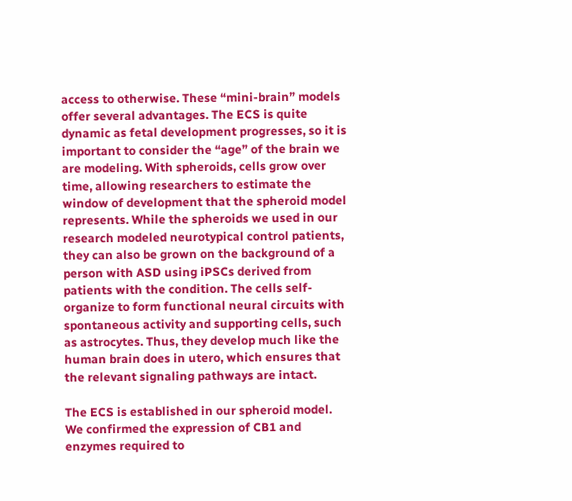access to otherwise. These “mini-brain” models offer several advantages. The ECS is quite dynamic as fetal development progresses, so it is important to consider the “age” of the brain we are modeling. With spheroids, cells grow over time, allowing researchers to estimate the window of development that the spheroid model represents. While the spheroids we used in our research modeled neurotypical control patients, they can also be grown on the background of a person with ASD using iPSCs derived from patients with the condition. The cells self-organize to form functional neural circuits with spontaneous activity and supporting cells, such as astrocytes. Thus, they develop much like the human brain does in utero, which ensures that the relevant signaling pathways are intact.

The ECS is established in our spheroid model. We confirmed the expression of CB1 and enzymes required to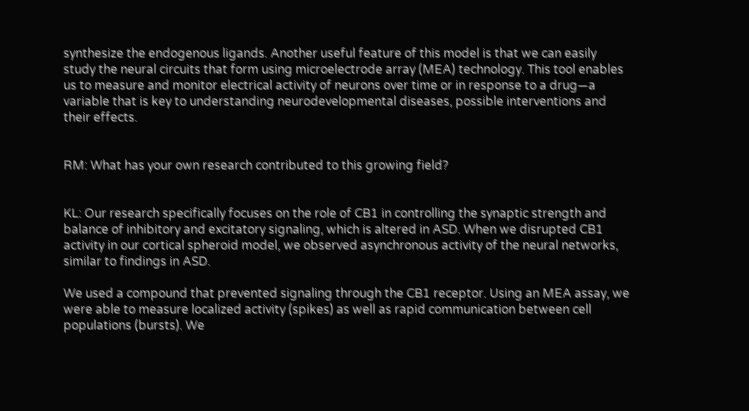synthesize the endogenous ligands. Another useful feature of this model is that we can easily study the neural circuits that form using microelectrode array (MEA) technology. This tool enables us to measure and monitor electrical activity of neurons over time or in response to a drug—a variable that is key to understanding neurodevelopmental diseases, possible interventions and their effects.


RM: What has your own research contributed to this growing field?


KL: Our research specifically focuses on the role of CB1 in controlling the synaptic strength and balance of inhibitory and excitatory signaling, which is altered in ASD. When we disrupted CB1 activity in our cortical spheroid model, we observed asynchronous activity of the neural networks, similar to findings in ASD.

We used a compound that prevented signaling through the CB1 receptor. Using an MEA assay, we were able to measure localized activity (spikes) as well as rapid communication between cell populations (bursts). We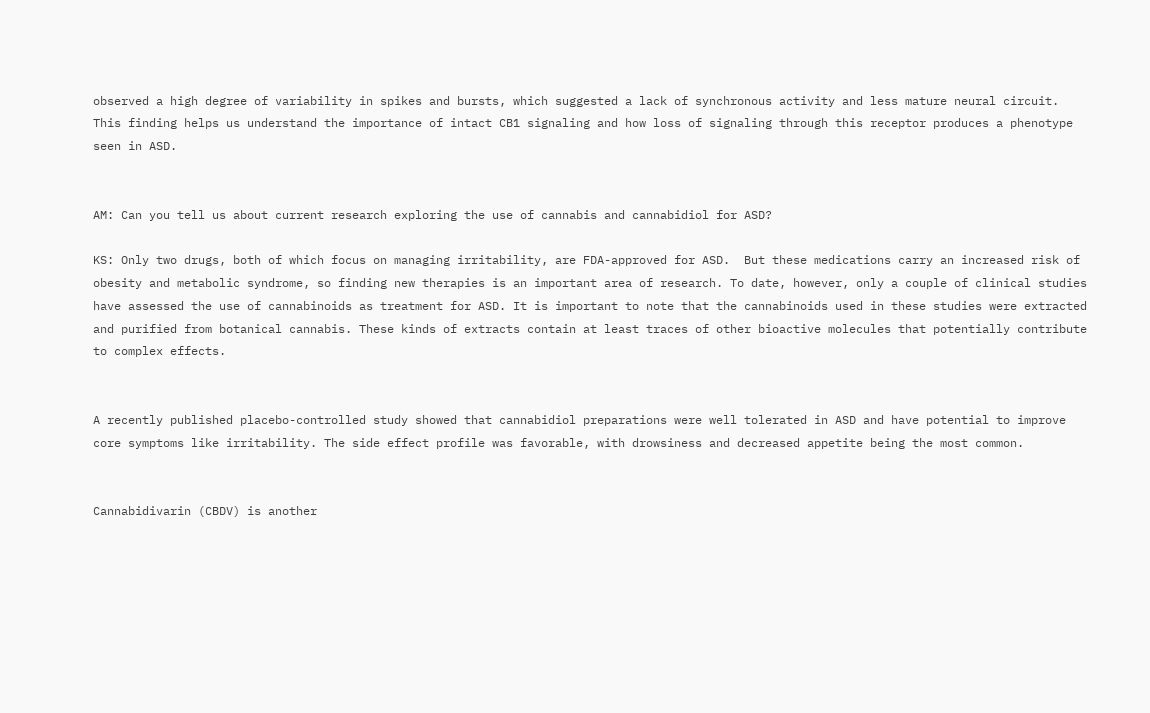observed a high degree of variability in spikes and bursts, which suggested a lack of synchronous activity and less mature neural circuit. This finding helps us understand the importance of intact CB1 signaling and how loss of signaling through this receptor produces a phenotype seen in ASD.


AM: Can you tell us about current research exploring the use of cannabis and cannabidiol for ASD?

KS: Only two drugs, both of which focus on managing irritability, are FDA-approved for ASD.  But these medications carry an increased risk of obesity and metabolic syndrome, so finding new therapies is an important area of research. To date, however, only a couple of clinical studies have assessed the use of cannabinoids as treatment for ASD. It is important to note that the cannabinoids used in these studies were extracted and purified from botanical cannabis. These kinds of extracts contain at least traces of other bioactive molecules that potentially contribute to complex effects.


A recently published placebo-controlled study showed that cannabidiol preparations were well tolerated in ASD and have potential to improve core symptoms like irritability. The side effect profile was favorable, with drowsiness and decreased appetite being the most common.


Cannabidivarin (CBDV) is another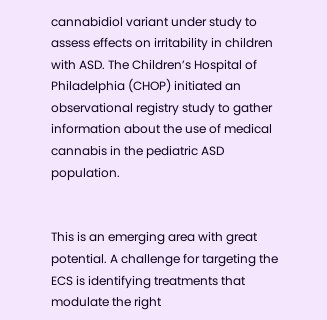cannabidiol variant under study to assess effects on irritability in children with ASD. The Children’s Hospital of Philadelphia (CHOP) initiated an observational registry study to gather information about the use of medical cannabis in the pediatric ASD population.


This is an emerging area with great potential. A challenge for targeting the ECS is identifying treatments that modulate the right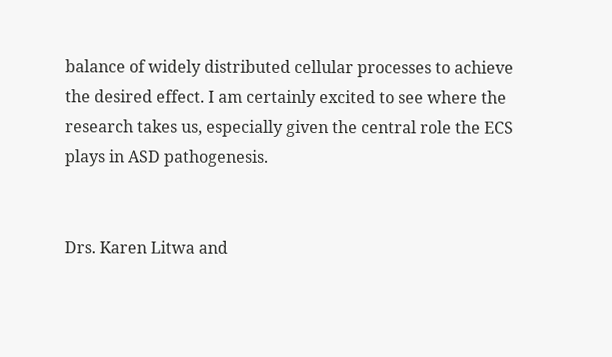balance of widely distributed cellular processes to achieve the desired effect. I am certainly excited to see where the research takes us, especially given the central role the ECS plays in ASD pathogenesis.


Drs. Karen Litwa and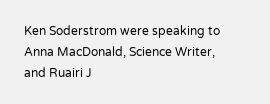Ken Soderstrom were speaking to Anna MacDonald, Science Writer, and Ruairi J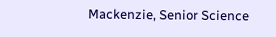Mackenzie, Senior Science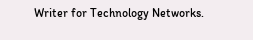Writer for Technology Networks.